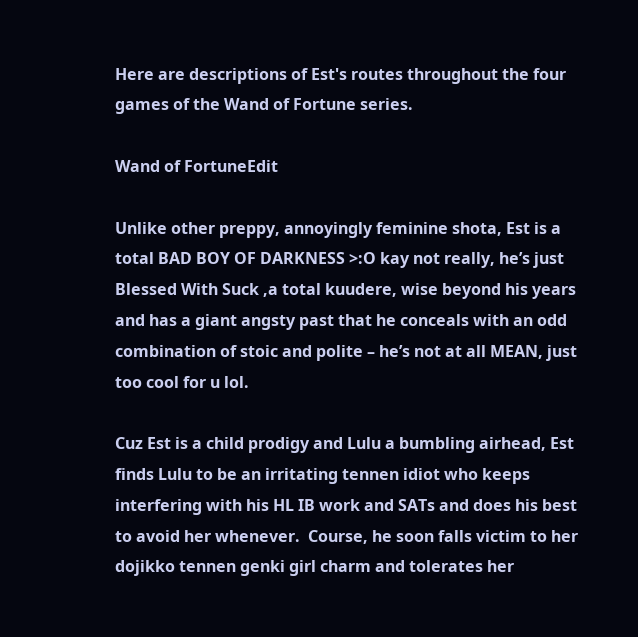Here are descriptions of Est's routes throughout the four games of the Wand of Fortune series.

Wand of FortuneEdit

Unlike other preppy, annoyingly feminine shota, Est is a total BAD BOY OF DARKNESS >:O kay not really, he’s just Blessed With Suck ,a total kuudere, wise beyond his years and has a giant angsty past that he conceals with an odd combination of stoic and polite – he’s not at all MEAN, just too cool for u lol.

Cuz Est is a child prodigy and Lulu a bumbling airhead, Est finds Lulu to be an irritating tennen idiot who keeps interfering with his HL IB work and SATs and does his best to avoid her whenever.  Course, he soon falls victim to her dojikko tennen genki girl charm and tolerates her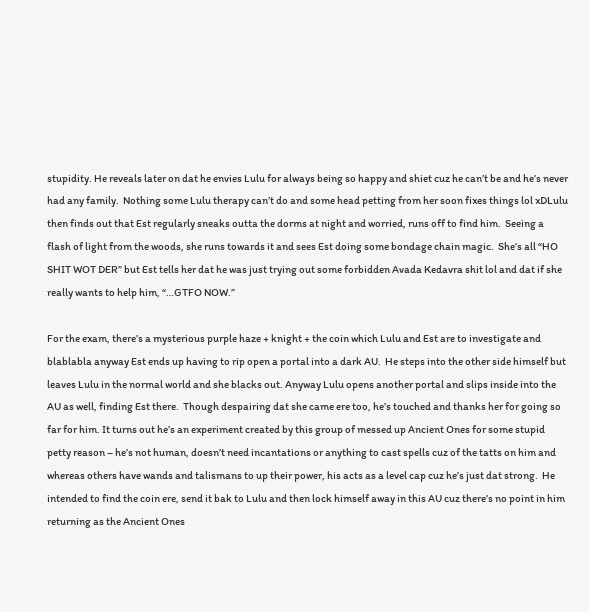stupidity. He reveals later on dat he envies Lulu for always being so happy and shiet cuz he can’t be and he’s never had any family.  Nothing some Lulu therapy can’t do and some head petting from her soon fixes things lol xDLulu then finds out that Est regularly sneaks outta the dorms at night and worried, runs off to find him.  Seeing a flash of light from the woods, she runs towards it and sees Est doing some bondage chain magic.  She’s all “HO SHIT WOT DER” but Est tells her dat he was just trying out some forbidden Avada Kedavra shit lol and dat if she really wants to help him, “…GTFO NOW.”

For the exam, there’s a mysterious purple haze + knight + the coin which Lulu and Est are to investigate and blablabla anyway Est ends up having to rip open a portal into a dark AU.  He steps into the other side himself but leaves Lulu in the normal world and she blacks out. Anyway Lulu opens another portal and slips inside into the AU as well, finding Est there.  Though despairing dat she came ere too, he’s touched and thanks her for going so far for him. It turns out he’s an experiment created by this group of messed up Ancient Ones for some stupid petty reason – he’s not human, doesn’t need incantations or anything to cast spells cuz of the tatts on him and whereas others have wands and talismans to up their power, his acts as a level cap cuz he’s just dat strong.  He intended to find the coin ere, send it bak to Lulu and then lock himself away in this AU cuz there’s no point in him returning as the Ancient Ones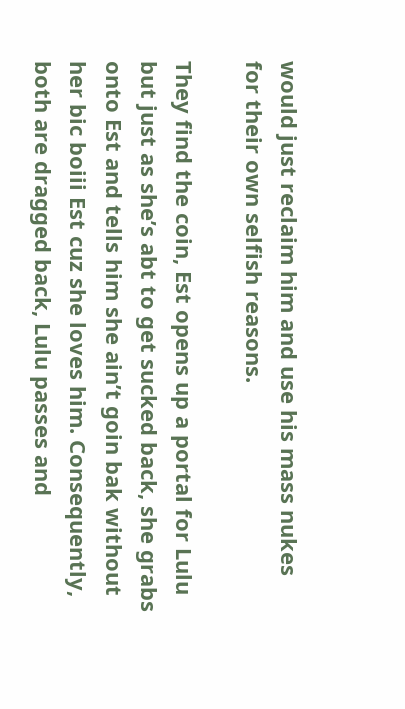would just reclaim him and use his mass nukes for their own selfish reasons.

They find the coin, Est opens up a portal for Lulu but just as she’s abt to get sucked back, she grabs onto Est and tells him she ain’t goin bak without her bic boiii Est cuz she loves him. Consequently, both are dragged back, Lulu passes and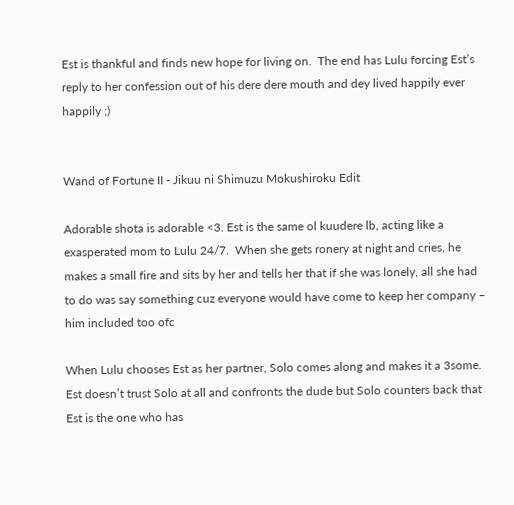Est is thankful and finds new hope for living on.  The end has Lulu forcing Est’s reply to her confession out of his dere dere mouth and dey lived happily ever happily ;)


Wand of Fortune II - Jikuu ni Shimuzu Mokushiroku Edit

Adorable shota is adorable <3. Est is the same ol kuudere lb, acting like a exasperated mom to Lulu 24/7.  When she gets ronery at night and cries, he makes a small fire and sits by her and tells her that if she was lonely, all she had to do was say something cuz everyone would have come to keep her company – him included too ofc

When Lulu chooses Est as her partner, Solo comes along and makes it a 3some.  Est doesn’t trust Solo at all and confronts the dude but Solo counters back that Est is the one who has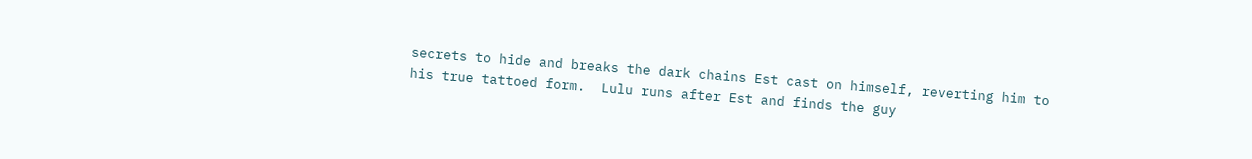secrets to hide and breaks the dark chains Est cast on himself, reverting him to his true tattoed form.  Lulu runs after Est and finds the guy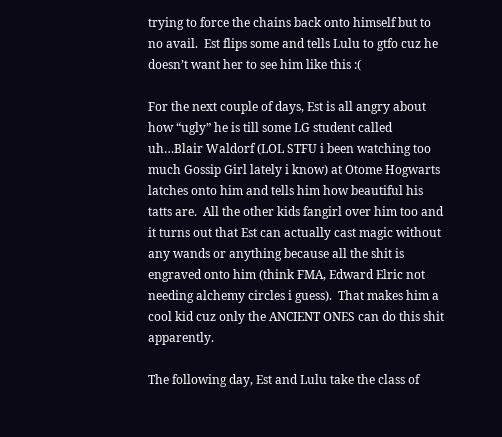trying to force the chains back onto himself but to no avail.  Est flips some and tells Lulu to gtfo cuz he doesn’t want her to see him like this :(

For the next couple of days, Est is all angry about how “ugly” he is till some LG student called uh…Blair Waldorf (LOL STFU i been watching too much Gossip Girl lately i know) at Otome Hogwarts latches onto him and tells him how beautiful his tatts are.  All the other kids fangirl over him too and it turns out that Est can actually cast magic without any wands or anything because all the shit is engraved onto him (think FMA, Edward Elric not needing alchemy circles i guess).  That makes him a cool kid cuz only the ANCIENT ONES can do this shit apparently.

The following day, Est and Lulu take the class of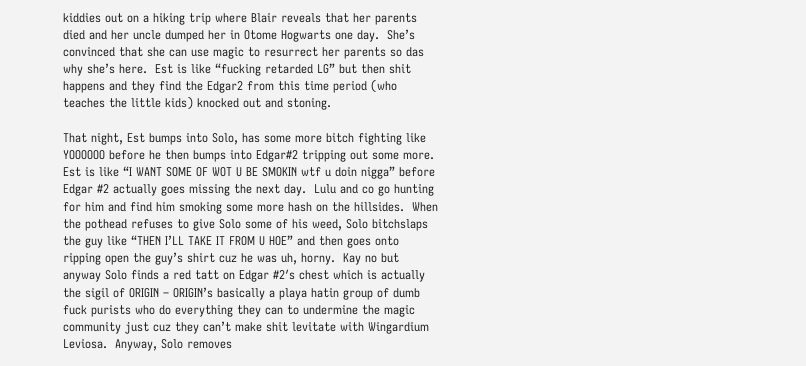kiddies out on a hiking trip where Blair reveals that her parents died and her uncle dumped her in Otome Hogwarts one day.  She’s convinced that she can use magic to resurrect her parents so das why she’s here.  Est is like “fucking retarded LG” but then shit happens and they find the Edgar2 from this time period (who teaches the little kids) knocked out and stoning.

That night, Est bumps into Solo, has some more bitch fighting like YOOOOOO before he then bumps into Edgar#2 tripping out some more.  Est is like “I WANT SOME OF WOT U BE SMOKIN wtf u doin nigga” before Edgar #2 actually goes missing the next day.  Lulu and co go hunting for him and find him smoking some more hash on the hillsides.  When the pothead refuses to give Solo some of his weed, Solo bitchslaps the guy like “THEN I’LL TAKE IT FROM U HOE” and then goes onto ripping open the guy’s shirt cuz he was uh, horny.  Kay no but anyway Solo finds a red tatt on Edgar #2′s chest which is actually the sigil of ORIGIN – ORIGIN’s basically a playa hatin group of dumb fuck purists who do everything they can to undermine the magic community just cuz they can’t make shit levitate with Wingardium Leviosa.  Anyway, Solo removes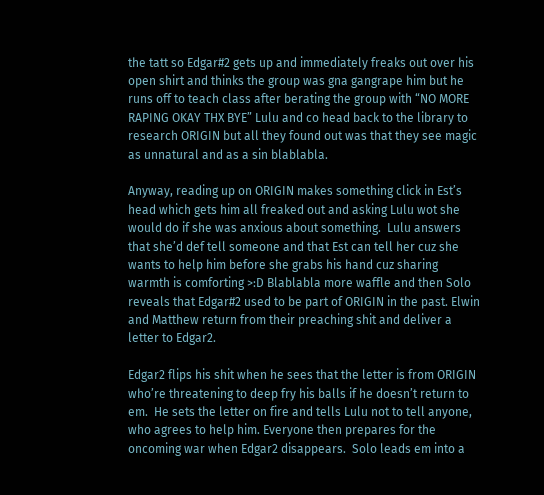the tatt so Edgar#2 gets up and immediately freaks out over his open shirt and thinks the group was gna gangrape him but he runs off to teach class after berating the group with “NO MORE RAPING OKAY THX BYE” Lulu and co head back to the library to research ORIGIN but all they found out was that they see magic as unnatural and as a sin blablabla.

Anyway, reading up on ORIGIN makes something click in Est’s head which gets him all freaked out and asking Lulu wot she would do if she was anxious about something.  Lulu answers that she’d def tell someone and that Est can tell her cuz she wants to help him before she grabs his hand cuz sharing warmth is comforting >:D Blablabla more waffle and then Solo reveals that Edgar#2 used to be part of ORIGIN in the past. Elwin and Matthew return from their preaching shit and deliver a letter to Edgar2.

Edgar2 flips his shit when he sees that the letter is from ORIGIN who’re threatening to deep fry his balls if he doesn’t return to em.  He sets the letter on fire and tells Lulu not to tell anyone, who agrees to help him. Everyone then prepares for the oncoming war when Edgar2 disappears.  Solo leads em into a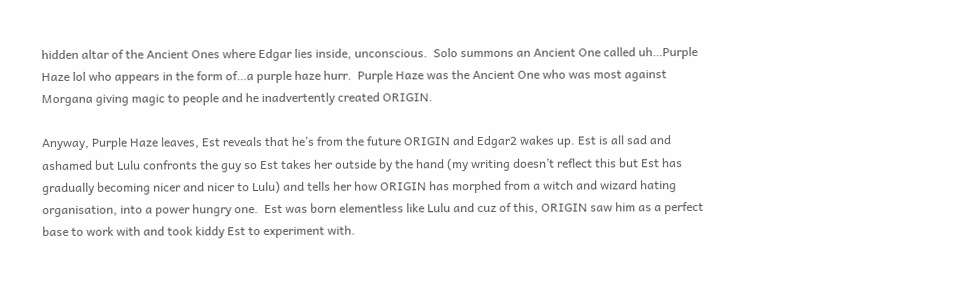hidden altar of the Ancient Ones where Edgar lies inside, unconscious.  Solo summons an Ancient One called uh…Purple Haze lol who appears in the form of…a purple haze hurr.  Purple Haze was the Ancient One who was most against Morgana giving magic to people and he inadvertently created ORIGIN.

Anyway, Purple Haze leaves, Est reveals that he’s from the future ORIGIN and Edgar2 wakes up. Est is all sad and ashamed but Lulu confronts the guy so Est takes her outside by the hand (my writing doesn’t reflect this but Est has gradually becoming nicer and nicer to Lulu) and tells her how ORIGIN has morphed from a witch and wizard hating organisation, into a power hungry one.  Est was born elementless like Lulu and cuz of this, ORIGIN saw him as a perfect base to work with and took kiddy Est to experiment with.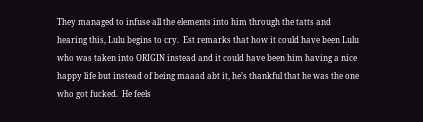They managed to infuse all the elements into him through the tatts and hearing this, Lulu begins to cry.  Est remarks that how it could have been Lulu who was taken into ORIGIN instead and it could have been him having a nice happy life but instead of being maaad abt it, he’s thankful that he was the one who got fucked.  He feels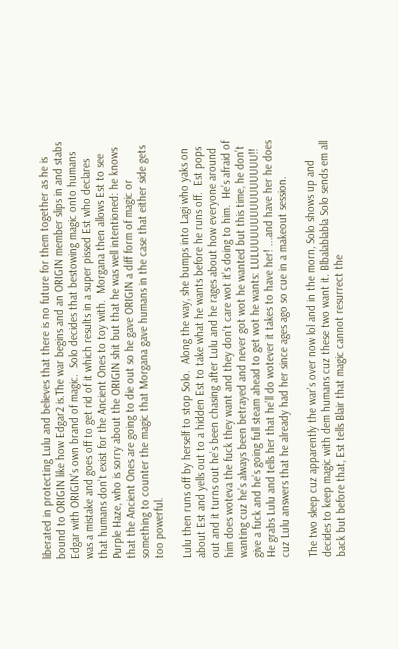liberated in protecting Lulu and believes that there is no future for them together as he is bound to ORIGIN like how Edgar2 is.The war begins and an ORIGIN member slips in and stabs Edgar with ORIGIN’s own brand of magic.  Solo decides that bestowing magic onto humans was a mistake and goes off to get rid of it which results in a super pissed Est who declares that humans don’t exist for the Ancient Ones to toy with.  Morgana then allows Est to see Purple Haze, who is sorry about the ORIGIN shit but that he was well intentioned: he knows that the Ancient Ones are going to die out so he gave ORIGIN a diff form of magic or something to counter the magic that Morgana gave humans in the case that either side gets too powerful.

Lulu then runs off by herself to stop Solo.  Along the way, she bumps into Lagi who yaks on about Est and yells out to a hidden Est to take what he wants before he runs off.  Est pops out and it turns out he’s been chasing after Lulu and he rages about how everyone around him does woteva the fuck they want and they don’t care wot it’s doing to him.  He’s afraid of wanting cuz he’s always been betrayed and never got wot he wanted but this time, he don’t give a fuck and he’s going full steam ahead to get wot he wants: LULUUUUUUUUUUUUUU!!  He grabs Lulu and tells her that he’ll do wotever it takes to have her! ...and have her he does cuz Lulu answers that he already had her since ages ago so cue in a makeout session.

The two sleep cuz apparently the war’s over now lol and in the morn, Solo shows up and decides to keep magic with dem humans cuz these two want it. Blbalablabla Solo sends em all back but before that, Est tells Blair that magic cannot resurrect the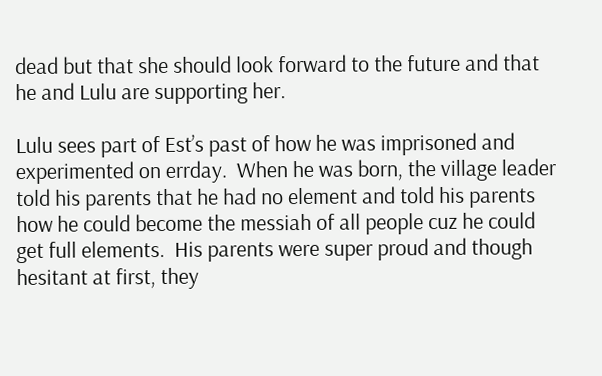dead but that she should look forward to the future and that he and Lulu are supporting her.

Lulu sees part of Est’s past of how he was imprisoned and experimented on errday.  When he was born, the village leader told his parents that he had no element and told his parents how he could become the messiah of all people cuz he could get full elements.  His parents were super proud and though hesitant at first, they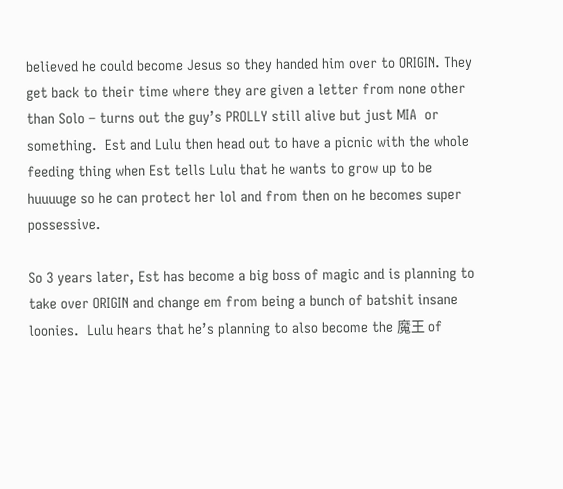believed he could become Jesus so they handed him over to ORIGIN. They get back to their time where they are given a letter from none other than Solo – turns out the guy’s PROLLY still alive but just MIA  or something.  Est and Lulu then head out to have a picnic with the whole feeding thing when Est tells Lulu that he wants to grow up to be huuuuge so he can protect her lol and from then on he becomes super possessive.

So 3 years later, Est has become a big boss of magic and is planning to take over ORIGIN and change em from being a bunch of batshit insane loonies.  Lulu hears that he’s planning to also become the 魔王 of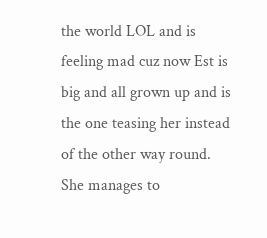the world LOL and is feeling mad cuz now Est is big and all grown up and is the one teasing her instead of the other way round.  She manages to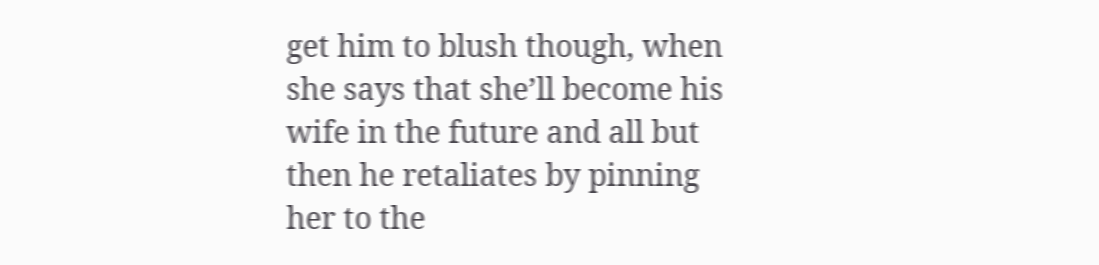get him to blush though, when she says that she’ll become his wife in the future and all but then he retaliates by pinning her to the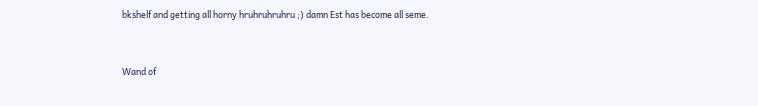bkshelf and getting all horny hruhruhruhru ;) damn Est has become all seme.


Wand of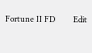Fortune II FD         Edit